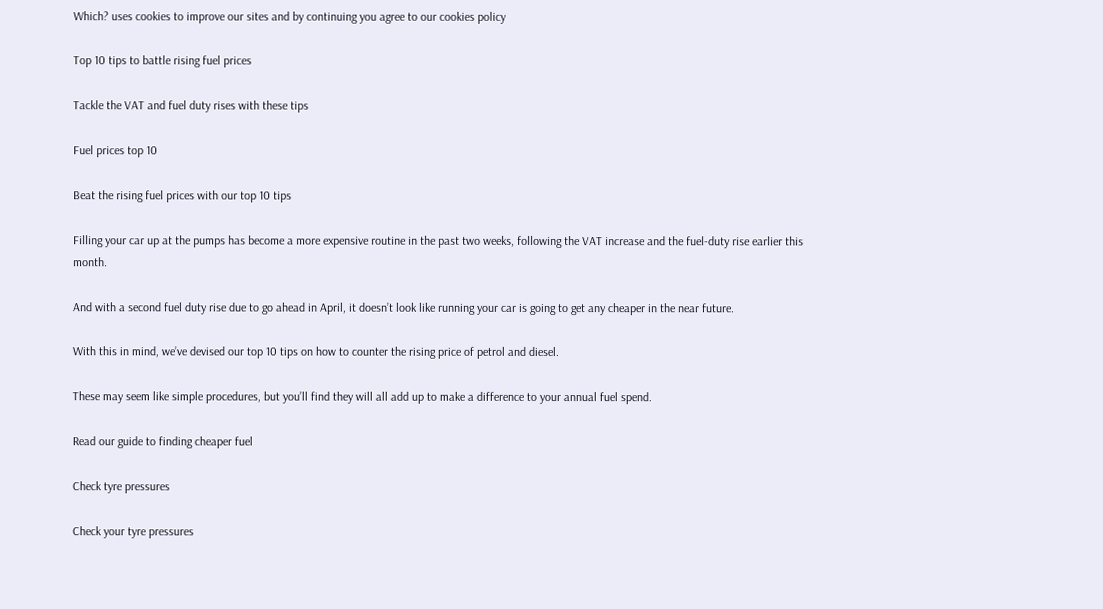Which? uses cookies to improve our sites and by continuing you agree to our cookies policy

Top 10 tips to battle rising fuel prices

Tackle the VAT and fuel duty rises with these tips

Fuel prices top 10

Beat the rising fuel prices with our top 10 tips

Filling your car up at the pumps has become a more expensive routine in the past two weeks, following the VAT increase and the fuel-duty rise earlier this month.

And with a second fuel duty rise due to go ahead in April, it doesn’t look like running your car is going to get any cheaper in the near future.

With this in mind, we’ve devised our top 10 tips on how to counter the rising price of petrol and diesel.

These may seem like simple procedures, but you’ll find they will all add up to make a difference to your annual fuel spend.

Read our guide to finding cheaper fuel

Check tyre pressures

Check your tyre pressures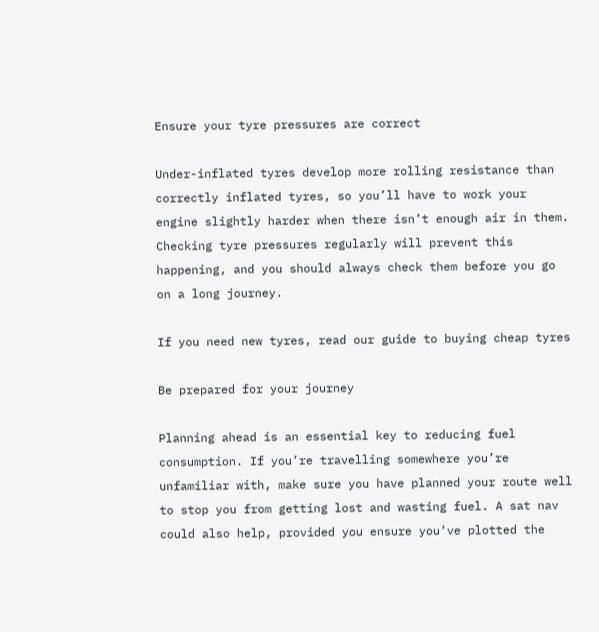Ensure your tyre pressures are correct

Under-inflated tyres develop more rolling resistance than correctly inflated tyres, so you’ll have to work your engine slightly harder when there isn’t enough air in them. Checking tyre pressures regularly will prevent this happening, and you should always check them before you go on a long journey.

If you need new tyres, read our guide to buying cheap tyres

Be prepared for your journey

Planning ahead is an essential key to reducing fuel consumption. If you’re travelling somewhere you’re unfamiliar with, make sure you have planned your route well to stop you from getting lost and wasting fuel. A sat nav could also help, provided you ensure you’ve plotted the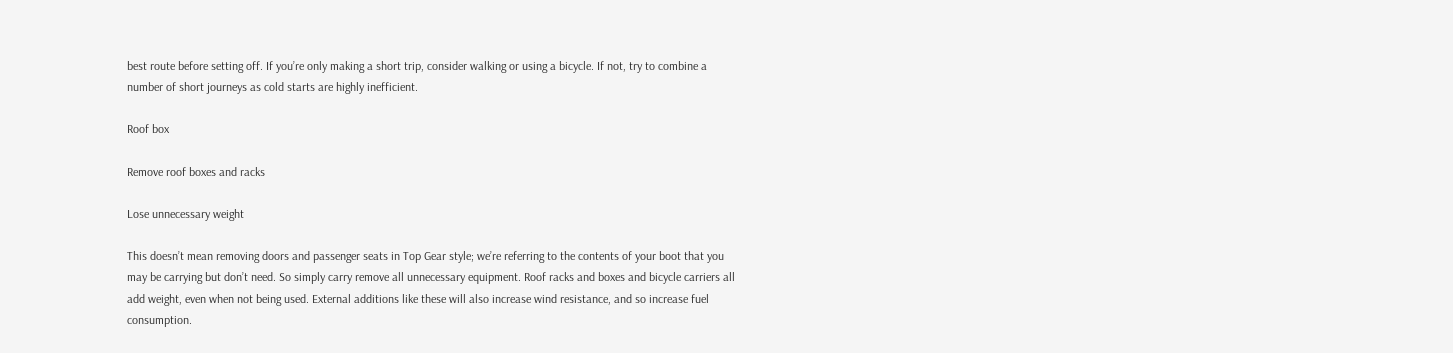best route before setting off. If you’re only making a short trip, consider walking or using a bicycle. If not, try to combine a number of short journeys as cold starts are highly inefficient.

Roof box

Remove roof boxes and racks

Lose unnecessary weight

This doesn’t mean removing doors and passenger seats in Top Gear style; we’re referring to the contents of your boot that you may be carrying but don’t need. So simply carry remove all unnecessary equipment. Roof racks and boxes and bicycle carriers all add weight, even when not being used. External additions like these will also increase wind resistance, and so increase fuel consumption.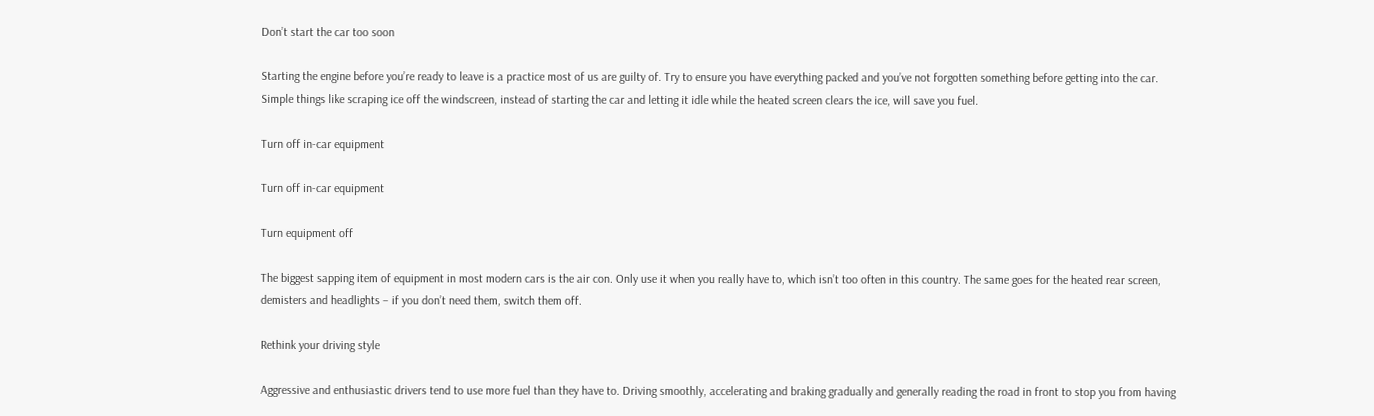Don’t start the car too soon

Starting the engine before you’re ready to leave is a practice most of us are guilty of. Try to ensure you have everything packed and you’ve not forgotten something before getting into the car. Simple things like scraping ice off the windscreen, instead of starting the car and letting it idle while the heated screen clears the ice, will save you fuel.

Turn off in-car equipment

Turn off in-car equipment

Turn equipment off

The biggest sapping item of equipment in most modern cars is the air con. Only use it when you really have to, which isn’t too often in this country. The same goes for the heated rear screen, demisters and headlights – if you don’t need them, switch them off.

Rethink your driving style

Aggressive and enthusiastic drivers tend to use more fuel than they have to. Driving smoothly, accelerating and braking gradually and generally reading the road in front to stop you from having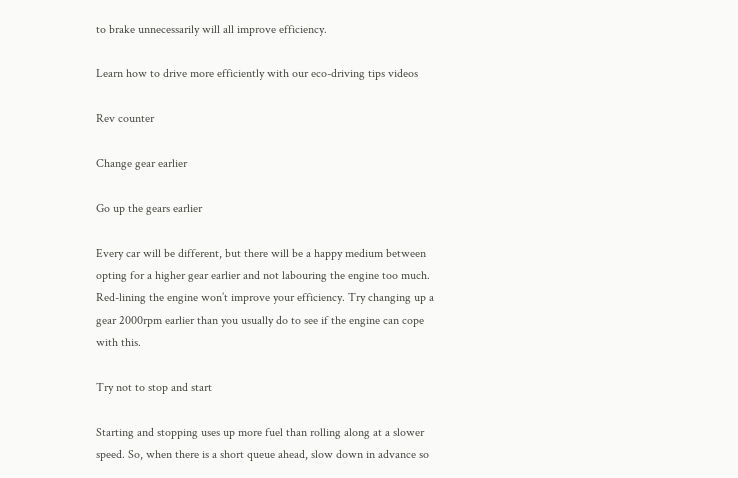to brake unnecessarily will all improve efficiency.

Learn how to drive more efficiently with our eco-driving tips videos

Rev counter

Change gear earlier

Go up the gears earlier

Every car will be different, but there will be a happy medium between opting for a higher gear earlier and not labouring the engine too much. Red-lining the engine won’t improve your efficiency. Try changing up a gear 2000rpm earlier than you usually do to see if the engine can cope with this.

Try not to stop and start

Starting and stopping uses up more fuel than rolling along at a slower speed. So, when there is a short queue ahead, slow down in advance so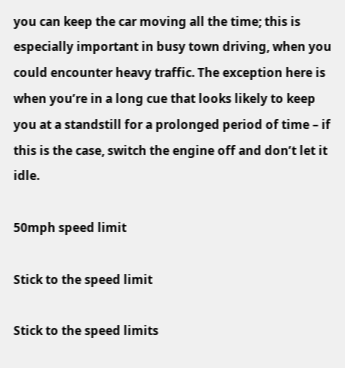you can keep the car moving all the time; this is especially important in busy town driving, when you could encounter heavy traffic. The exception here is when you’re in a long cue that looks likely to keep you at a standstill for a prolonged period of time – if this is the case, switch the engine off and don’t let it idle.

50mph speed limit

Stick to the speed limit

Stick to the speed limits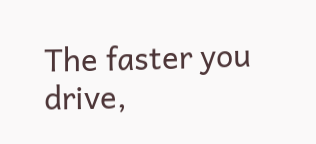The faster you drive,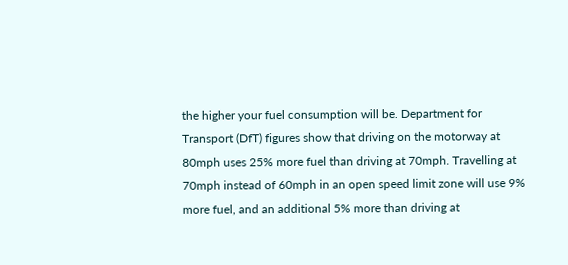the higher your fuel consumption will be. Department for Transport (DfT) figures show that driving on the motorway at 80mph uses 25% more fuel than driving at 70mph. Travelling at 70mph instead of 60mph in an open speed limit zone will use 9% more fuel, and an additional 5% more than driving at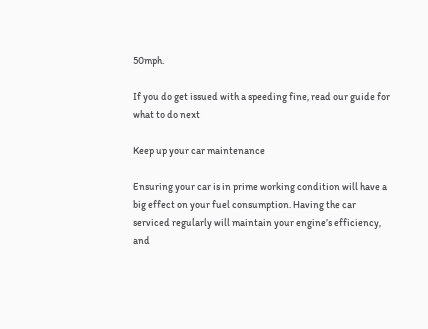50mph.

If you do get issued with a speeding fine, read our guide for what to do next

Keep up your car maintenance

Ensuring your car is in prime working condition will have a big effect on your fuel consumption. Having the car serviced regularly will maintain your engine’s efficiency, and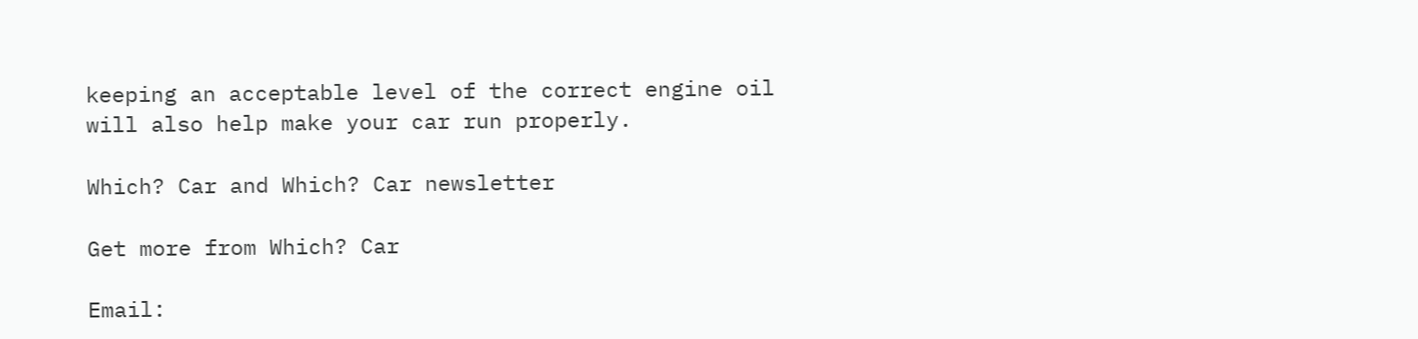keeping an acceptable level of the correct engine oil will also help make your car run properly.

Which? Car and Which? Car newsletter

Get more from Which? Car

Email: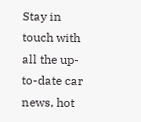Stay in touch with all the up-to-date car news, hot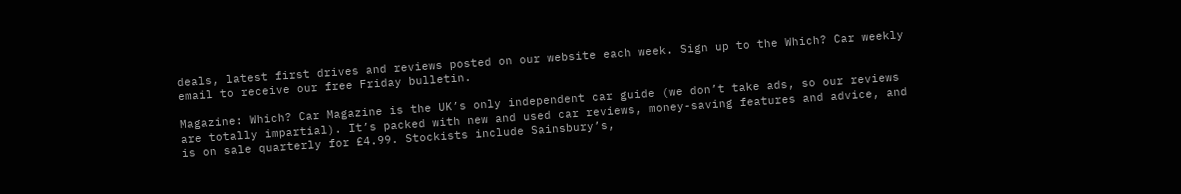deals, latest first drives and reviews posted on our website each week. Sign up to the Which? Car weekly email to receive our free Friday bulletin.

Magazine: Which? Car Magazine is the UK’s only independent car guide (we don’t take ads, so our reviews are totally impartial). It’s packed with new and used car reviews, money-saving features and advice, and is on sale quarterly for £4.99. Stockists include Sainsbury’s,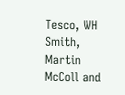Tesco, WH Smith, Martin McColl and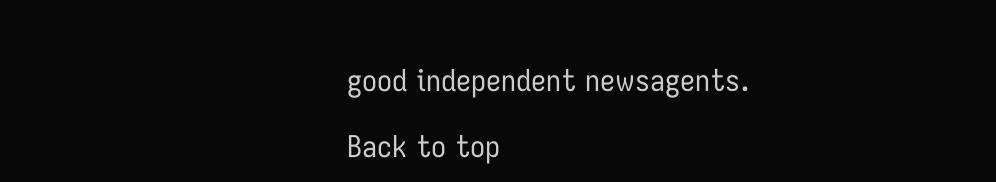good independent newsagents.

Back to top